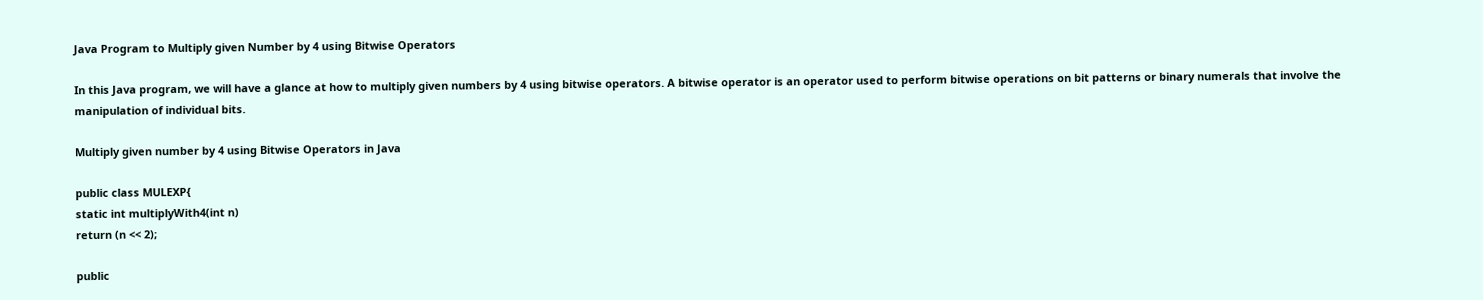Java Program to Multiply given Number by 4 using Bitwise Operators

In this Java program, we will have a glance at how to multiply given numbers by 4 using bitwise operators. A bitwise operator is an operator used to perform bitwise operations on bit patterns or binary numerals that involve the manipulation of individual bits.

Multiply given number by 4 using Bitwise Operators in Java

public class MULEXP{
static int multiplyWith4(int n)
return (n << 2);

public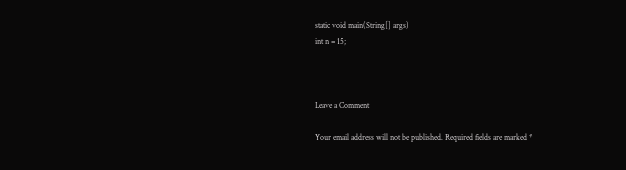static void main(String[] args)
int n = 15;



Leave a Comment

Your email address will not be published. Required fields are marked *